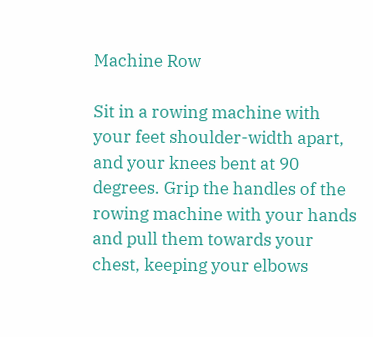Machine Row

Sit in a rowing machine with your feet shoulder-width apart, and your knees bent at 90 degrees. Grip the handles of the rowing machine with your hands and pull them towards your chest, keeping your elbows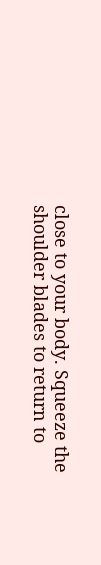close to your body. Squeeze the shoulder blades to return to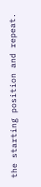the starting position and repeat.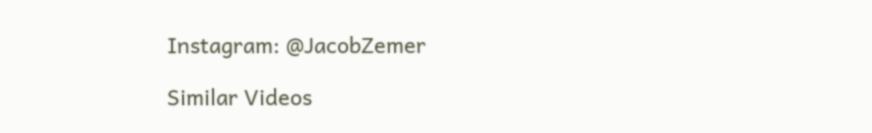Instagram: @JacobZemer

Similar Videos